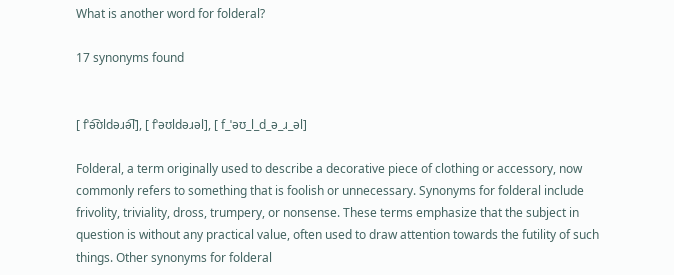What is another word for folderal?

17 synonyms found


[ fˈə͡ʊldəɹə͡l], [ fˈəʊldəɹəl], [ f_ˈəʊ_l_d_ə_ɹ_əl]

Folderal, a term originally used to describe a decorative piece of clothing or accessory, now commonly refers to something that is foolish or unnecessary. Synonyms for folderal include frivolity, triviality, dross, trumpery, or nonsense. These terms emphasize that the subject in question is without any practical value, often used to draw attention towards the futility of such things. Other synonyms for folderal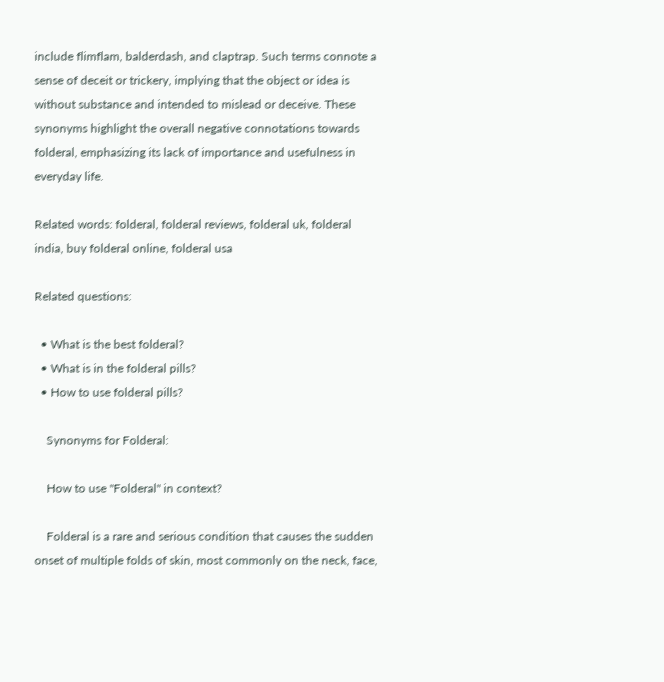include flimflam, balderdash, and claptrap. Such terms connote a sense of deceit or trickery, implying that the object or idea is without substance and intended to mislead or deceive. These synonyms highlight the overall negative connotations towards folderal, emphasizing its lack of importance and usefulness in everyday life.

Related words: folderal, folderal reviews, folderal uk, folderal india, buy folderal online, folderal usa

Related questions:

  • What is the best folderal?
  • What is in the folderal pills?
  • How to use folderal pills?

    Synonyms for Folderal:

    How to use "Folderal" in context?

    Folderal is a rare and serious condition that causes the sudden onset of multiple folds of skin, most commonly on the neck, face,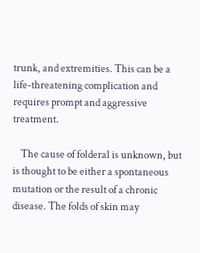trunk, and extremities. This can be a life-threatening complication and requires prompt and aggressive treatment.

    The cause of folderal is unknown, but is thought to be either a spontaneous mutation or the result of a chronic disease. The folds of skin may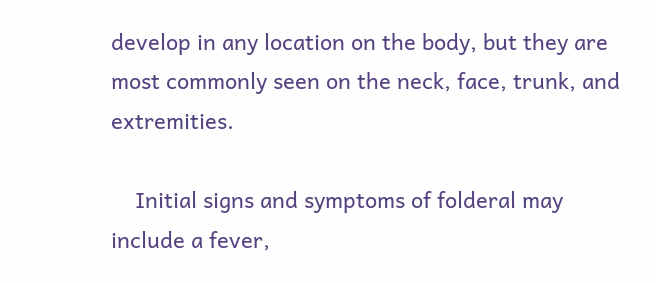develop in any location on the body, but they are most commonly seen on the neck, face, trunk, and extremities.

    Initial signs and symptoms of folderal may include a fever,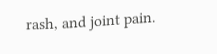rash, and joint pain.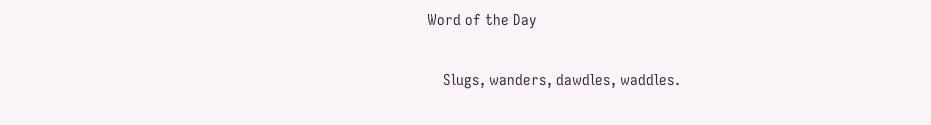Word of the Day

    Slugs, wanders, dawdles, waddles.